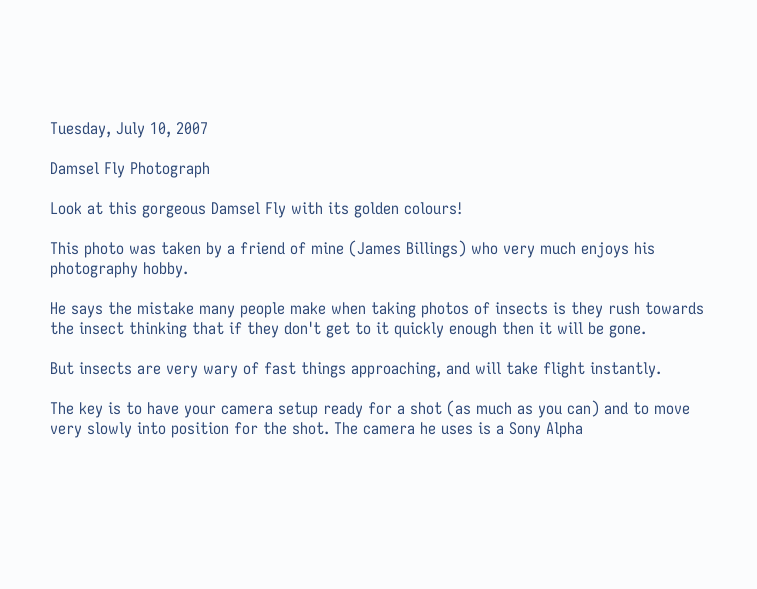Tuesday, July 10, 2007

Damsel Fly Photograph

Look at this gorgeous Damsel Fly with its golden colours!

This photo was taken by a friend of mine (James Billings) who very much enjoys his photography hobby.

He says the mistake many people make when taking photos of insects is they rush towards the insect thinking that if they don't get to it quickly enough then it will be gone.

But insects are very wary of fast things approaching, and will take flight instantly.

The key is to have your camera setup ready for a shot (as much as you can) and to move very slowly into position for the shot. The camera he uses is a Sony Alpha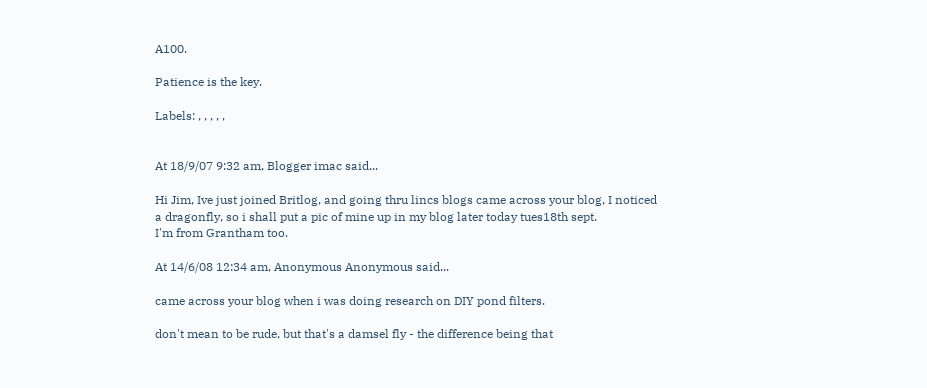A100.

Patience is the key.

Labels: , , , , ,


At 18/9/07 9:32 am, Blogger imac said...

Hi Jim, Ive just joined Britlog, and going thru lincs blogs came across your blog, I noticed a dragonfly, so i shall put a pic of mine up in my blog later today tues18th sept.
I'm from Grantham too.

At 14/6/08 12:34 am, Anonymous Anonymous said...

came across your blog when i was doing research on DIY pond filters.

don't mean to be rude, but that's a damsel fly - the difference being that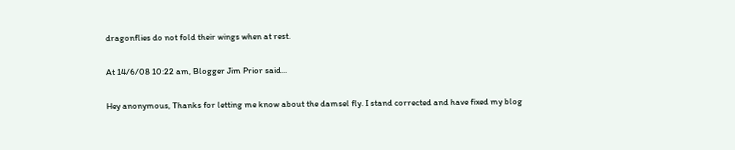dragonflies do not fold their wings when at rest.

At 14/6/08 10:22 am, Blogger Jim Prior said...

Hey anonymous, Thanks for letting me know about the damsel fly. I stand corrected and have fixed my blog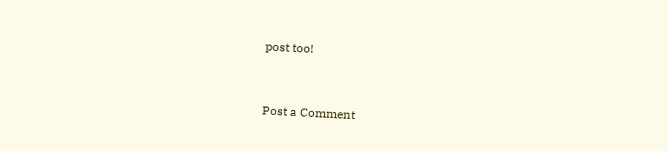post too!


Post a Comment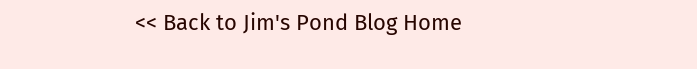<< Back to Jim's Pond Blog Home